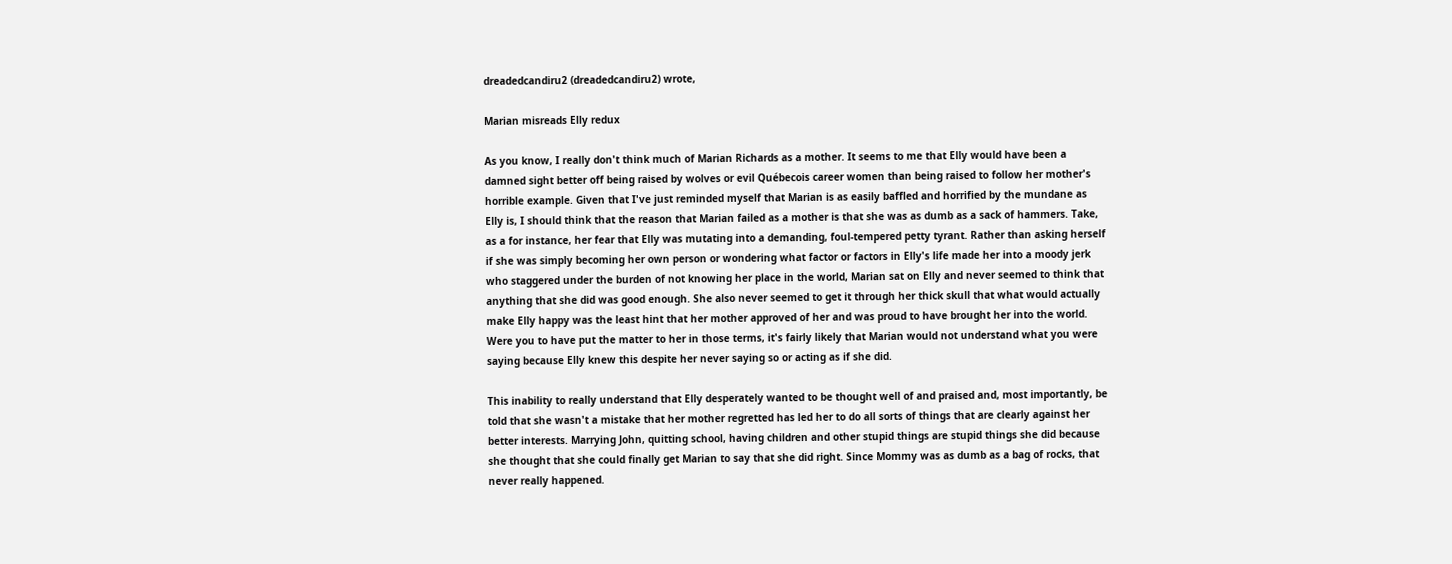dreadedcandiru2 (dreadedcandiru2) wrote,

Marian misreads Elly redux

As you know, I really don't think much of Marian Richards as a mother. It seems to me that Elly would have been a damned sight better off being raised by wolves or evil Québecois career women than being raised to follow her mother's horrible example. Given that I've just reminded myself that Marian is as easily baffled and horrified by the mundane as Elly is, I should think that the reason that Marian failed as a mother is that she was as dumb as a sack of hammers. Take, as a for instance, her fear that Elly was mutating into a demanding, foul-tempered petty tyrant. Rather than asking herself if she was simply becoming her own person or wondering what factor or factors in Elly's life made her into a moody jerk who staggered under the burden of not knowing her place in the world, Marian sat on Elly and never seemed to think that anything that she did was good enough. She also never seemed to get it through her thick skull that what would actually make Elly happy was the least hint that her mother approved of her and was proud to have brought her into the world. Were you to have put the matter to her in those terms, it's fairly likely that Marian would not understand what you were saying because Elly knew this despite her never saying so or acting as if she did.

This inability to really understand that Elly desperately wanted to be thought well of and praised and, most importantly, be told that she wasn't a mistake that her mother regretted has led her to do all sorts of things that are clearly against her better interests. Marrying John, quitting school, having children and other stupid things are stupid things she did because she thought that she could finally get Marian to say that she did right. Since Mommy was as dumb as a bag of rocks, that never really happened.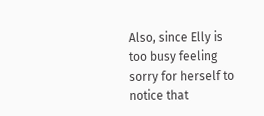Also, since Elly is too busy feeling sorry for herself to notice that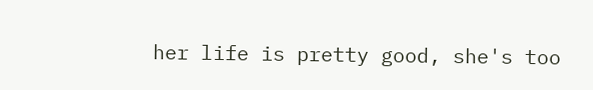her life is pretty good, she's too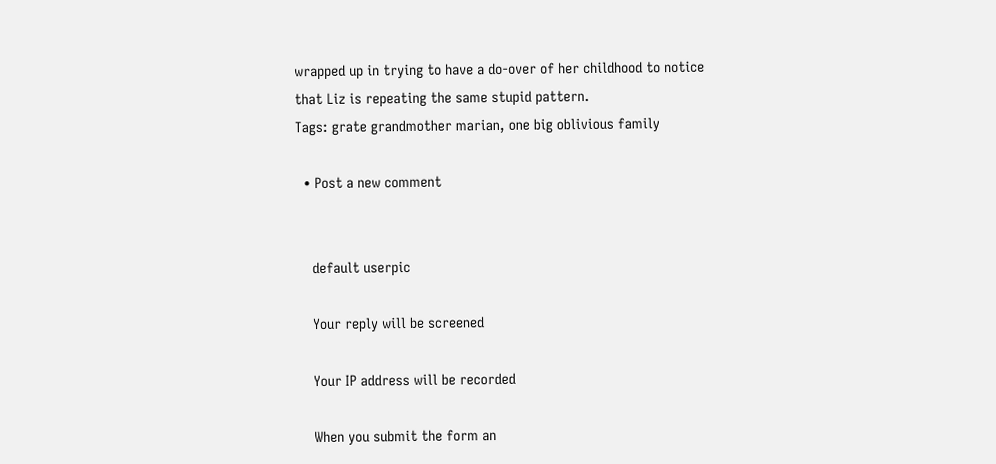wrapped up in trying to have a do-over of her childhood to notice that Liz is repeating the same stupid pattern.
Tags: grate grandmother marian, one big oblivious family

  • Post a new comment


    default userpic

    Your reply will be screened

    Your IP address will be recorded

    When you submit the form an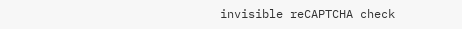invisible reCAPTCHA check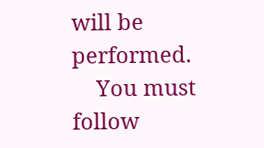will be performed.
    You must follow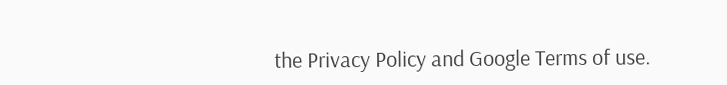the Privacy Policy and Google Terms of use.